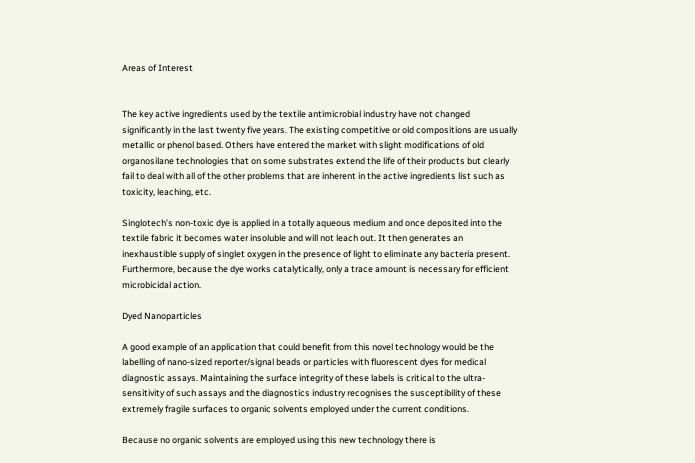Areas of Interest


The key active ingredients used by the textile antimicrobial industry have not changed significantly in the last twenty five years. The existing competitive or old compositions are usually metallic or phenol based. Others have entered the market with slight modifications of old organosilane technologies that on some substrates extend the life of their products but clearly fail to deal with all of the other problems that are inherent in the active ingredients list such as toxicity, leaching, etc.

Singlotech’s non-toxic dye is applied in a totally aqueous medium and once deposited into the textile fabric it becomes water insoluble and will not leach out. It then generates an inexhaustible supply of singlet oxygen in the presence of light to eliminate any bacteria present. Furthermore, because the dye works catalytically, only a trace amount is necessary for efficient microbicidal action.

Dyed Nanoparticles

A good example of an application that could benefit from this novel technology would be the labelling of nano-sized reporter/signal beads or particles with fluorescent dyes for medical diagnostic assays. Maintaining the surface integrity of these labels is critical to the ultra-sensitivity of such assays and the diagnostics industry recognises the susceptibility of these extremely fragile surfaces to organic solvents employed under the current conditions.

Because no organic solvents are employed using this new technology there is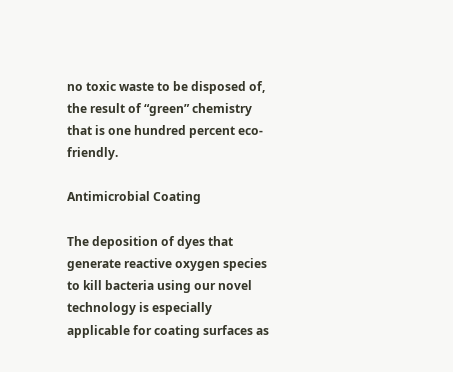no toxic waste to be disposed of, the result of “green” chemistry that is one hundred percent eco-friendly.

Antimicrobial Coating

The deposition of dyes that generate reactive oxygen species to kill bacteria using our novel technology is especially applicable for coating surfaces as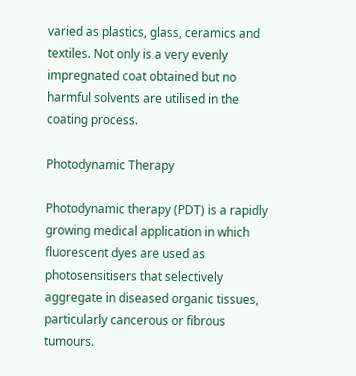varied as plastics, glass, ceramics and textiles. Not only is a very evenly impregnated coat obtained but no harmful solvents are utilised in the coating process.

Photodynamic Therapy

Photodynamic therapy (PDT) is a rapidly growing medical application in which fluorescent dyes are used as photosensitisers that selectively aggregate in diseased organic tissues, particularly cancerous or fibrous tumours.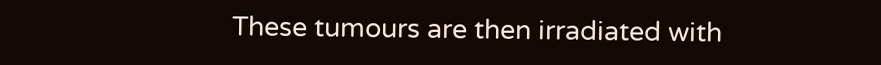These tumours are then irradiated with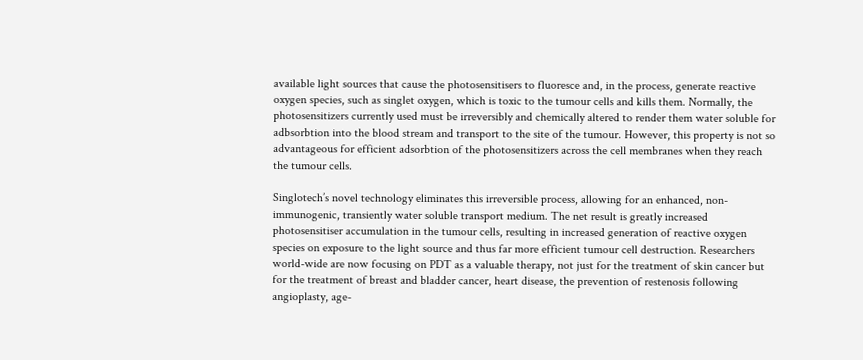available light sources that cause the photosensitisers to fluoresce and, in the process, generate reactive oxygen species, such as singlet oxygen, which is toxic to the tumour cells and kills them. Normally, the photosensitizers currently used must be irreversibly and chemically altered to render them water soluble for adbsorbtion into the blood stream and transport to the site of the tumour. However, this property is not so advantageous for efficient adsorbtion of the photosensitizers across the cell membranes when they reach the tumour cells.

Singlotech’s novel technology eliminates this irreversible process, allowing for an enhanced, non-immunogenic, transiently water soluble transport medium. The net result is greatly increased photosensitiser accumulation in the tumour cells, resulting in increased generation of reactive oxygen species on exposure to the light source and thus far more efficient tumour cell destruction. Researchers world-wide are now focusing on PDT as a valuable therapy, not just for the treatment of skin cancer but for the treatment of breast and bladder cancer, heart disease, the prevention of restenosis following angioplasty, age-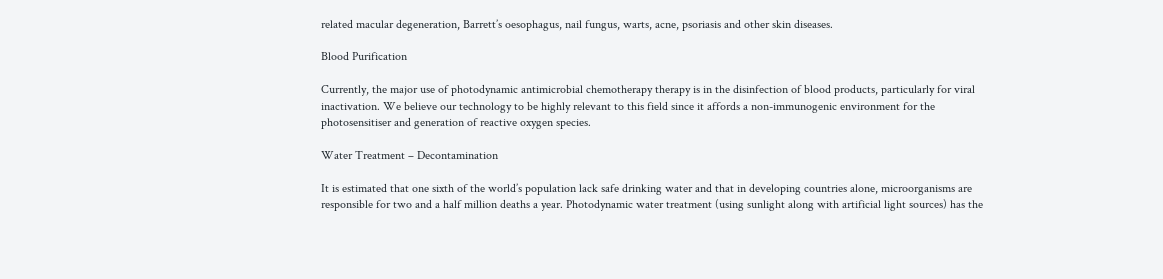related macular degeneration, Barrett’s oesophagus, nail fungus, warts, acne, psoriasis and other skin diseases.

Blood Purification

Currently, the major use of photodynamic antimicrobial chemotherapy therapy is in the disinfection of blood products, particularly for viral inactivation. We believe our technology to be highly relevant to this field since it affords a non-immunogenic environment for the photosensitiser and generation of reactive oxygen species.

Water Treatment – Decontamination

It is estimated that one sixth of the world’s population lack safe drinking water and that in developing countries alone, microorganisms are responsible for two and a half million deaths a year. Photodynamic water treatment (using sunlight along with artificial light sources) has the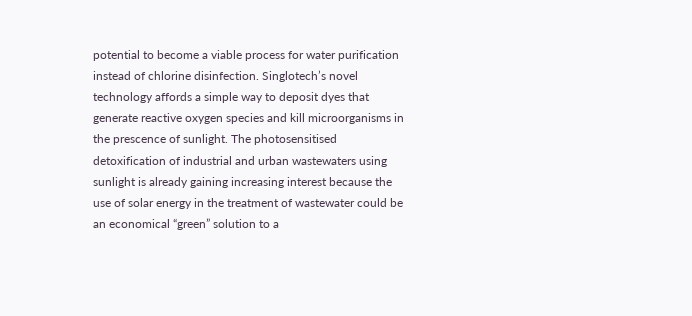potential to become a viable process for water purification instead of chlorine disinfection. Singlotech’s novel technology affords a simple way to deposit dyes that generate reactive oxygen species and kill microorganisms in the prescence of sunlight. The photosensitised detoxification of industrial and urban wastewaters using sunlight is already gaining increasing interest because the use of solar energy in the treatment of wastewater could be an economical “green” solution to a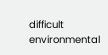difficult environmental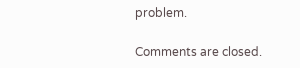problem.

Comments are closed.